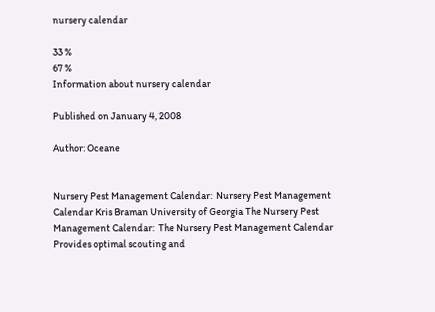nursery calendar

33 %
67 %
Information about nursery calendar

Published on January 4, 2008

Author: Oceane


Nursery Pest Management Calendar:  Nursery Pest Management Calendar Kris Braman University of Georgia The Nursery Pest Management Calendar:  The Nursery Pest Management Calendar Provides optimal scouting and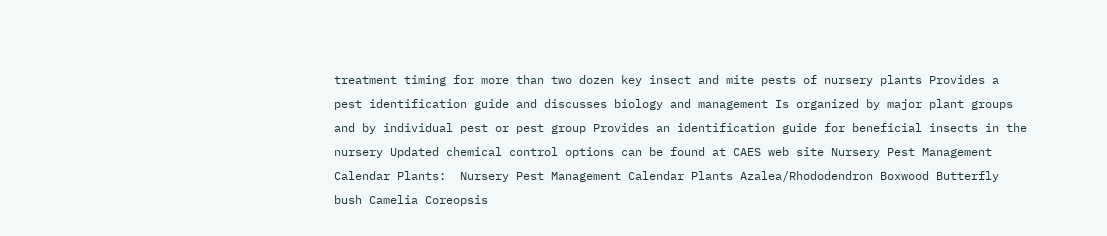treatment timing for more than two dozen key insect and mite pests of nursery plants Provides a pest identification guide and discusses biology and management Is organized by major plant groups and by individual pest or pest group Provides an identification guide for beneficial insects in the nursery Updated chemical control options can be found at CAES web site Nursery Pest Management Calendar Plants:  Nursery Pest Management Calendar Plants Azalea/Rhododendron Boxwood Butterfly bush Camelia Coreopsis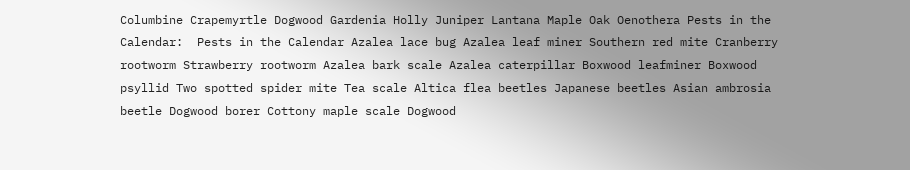Columbine Crapemyrtle Dogwood Gardenia Holly Juniper Lantana Maple Oak Oenothera Pests in the Calendar:  Pests in the Calendar Azalea lace bug Azalea leaf miner Southern red mite Cranberry rootworm Strawberry rootworm Azalea bark scale Azalea caterpillar Boxwood leafminer Boxwood psyllid Two spotted spider mite Tea scale Altica flea beetles Japanese beetles Asian ambrosia beetle Dogwood borer Cottony maple scale Dogwood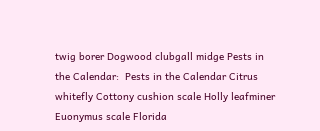twig borer Dogwood clubgall midge Pests in the Calendar:  Pests in the Calendar Citrus whitefly Cottony cushion scale Holly leafminer Euonymus scale Florida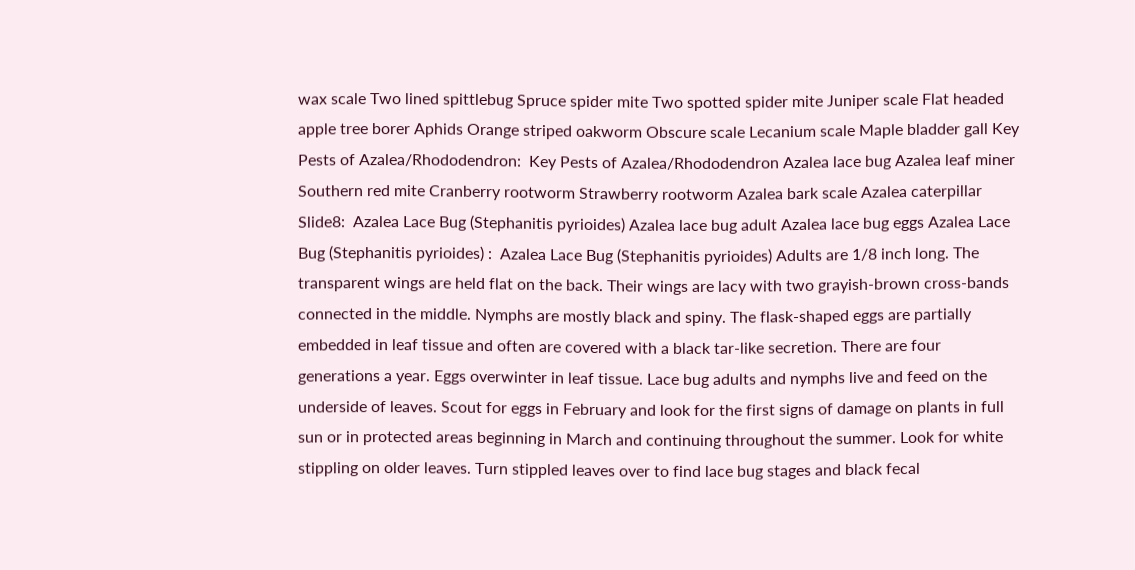wax scale Two lined spittlebug Spruce spider mite Two spotted spider mite Juniper scale Flat headed apple tree borer Aphids Orange striped oakworm Obscure scale Lecanium scale Maple bladder gall Key Pests of Azalea/Rhododendron:  Key Pests of Azalea/Rhododendron Azalea lace bug Azalea leaf miner Southern red mite Cranberry rootworm Strawberry rootworm Azalea bark scale Azalea caterpillar Slide8:  Azalea Lace Bug (Stephanitis pyrioides) Azalea lace bug adult Azalea lace bug eggs Azalea Lace Bug (Stephanitis pyrioides) :  Azalea Lace Bug (Stephanitis pyrioides) Adults are 1/8 inch long. The transparent wings are held flat on the back. Their wings are lacy with two grayish-brown cross-bands connected in the middle. Nymphs are mostly black and spiny. The flask-shaped eggs are partially embedded in leaf tissue and often are covered with a black tar-like secretion. There are four generations a year. Eggs overwinter in leaf tissue. Lace bug adults and nymphs live and feed on the underside of leaves. Scout for eggs in February and look for the first signs of damage on plants in full sun or in protected areas beginning in March and continuing throughout the summer. Look for white stippling on older leaves. Turn stippled leaves over to find lace bug stages and black fecal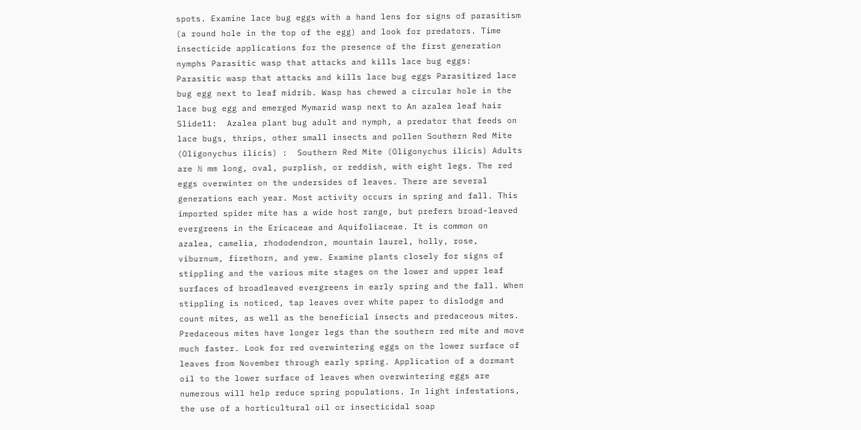spots. Examine lace bug eggs with a hand lens for signs of parasitism (a round hole in the top of the egg) and look for predators. Time insecticide applications for the presence of the first generation nymphs Parasitic wasp that attacks and kills lace bug eggs:  Parasitic wasp that attacks and kills lace bug eggs Parasitized lace bug egg next to leaf midrib. Wasp has chewed a circular hole in the lace bug egg and emerged Mymarid wasp next to An azalea leaf hair Slide11:  Azalea plant bug adult and nymph, a predator that feeds on lace bugs, thrips, other small insects and pollen Southern Red Mite (Oligonychus ilicis) :  Southern Red Mite (Oligonychus ilicis) Adults are ½ mm long, oval, purplish, or reddish, with eight legs. The red eggs overwinter on the undersides of leaves. There are several generations each year. Most activity occurs in spring and fall. This imported spider mite has a wide host range, but prefers broad-leaved evergreens in the Ericaceae and Aquifoliaceae. It is common on azalea, camelia, rhododendron, mountain laurel, holly, rose, viburnum, firethorn, and yew. Examine plants closely for signs of stippling and the various mite stages on the lower and upper leaf surfaces of broadleaved evergreens in early spring and the fall. When stippling is noticed, tap leaves over white paper to dislodge and count mites, as well as the beneficial insects and predaceous mites. Predaceous mites have longer legs than the southern red mite and move much faster. Look for red overwintering eggs on the lower surface of leaves from November through early spring. Application of a dormant oil to the lower surface of leaves when overwintering eggs are numerous will help reduce spring populations. In light infestations, the use of a horticultural oil or insecticidal soap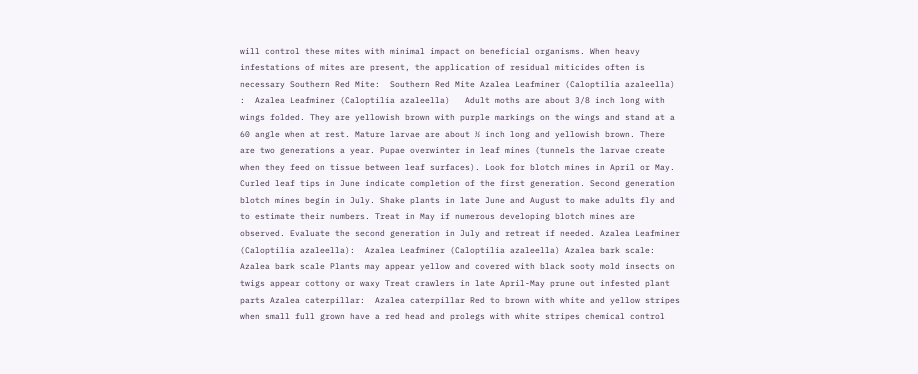will control these mites with minimal impact on beneficial organisms. When heavy infestations of mites are present, the application of residual miticides often is necessary Southern Red Mite:  Southern Red Mite Azalea Leafminer (Caloptilia azaleella) :  Azalea Leafminer (Caloptilia azaleella)   Adult moths are about 3/8 inch long with wings folded. They are yellowish brown with purple markings on the wings and stand at a 60 angle when at rest. Mature larvae are about ½ inch long and yellowish brown. There are two generations a year. Pupae overwinter in leaf mines (tunnels the larvae create when they feed on tissue between leaf surfaces). Look for blotch mines in April or May. Curled leaf tips in June indicate completion of the first generation. Second generation blotch mines begin in July. Shake plants in late June and August to make adults fly and to estimate their numbers. Treat in May if numerous developing blotch mines are observed. Evaluate the second generation in July and retreat if needed. Azalea Leafminer (Caloptilia azaleella):  Azalea Leafminer (Caloptilia azaleella) Azalea bark scale:  Azalea bark scale Plants may appear yellow and covered with black sooty mold insects on twigs appear cottony or waxy Treat crawlers in late April-May prune out infested plant parts Azalea caterpillar:  Azalea caterpillar Red to brown with white and yellow stripes when small full grown have a red head and prolegs with white stripes chemical control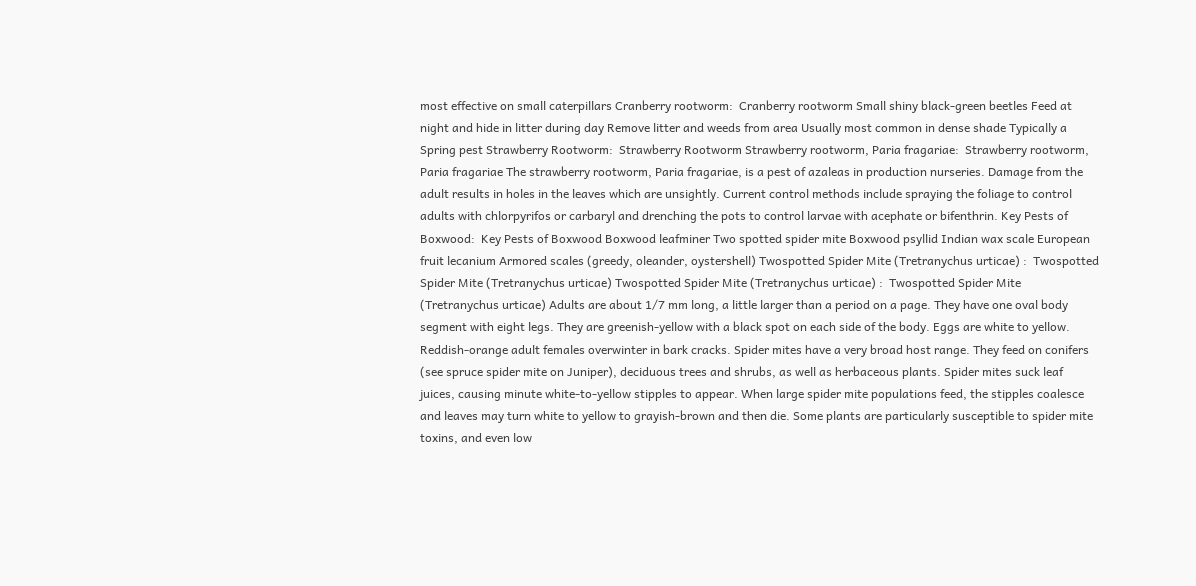most effective on small caterpillars Cranberry rootworm:  Cranberry rootworm Small shiny black-green beetles Feed at night and hide in litter during day Remove litter and weeds from area Usually most common in dense shade Typically a Spring pest Strawberry Rootworm:  Strawberry Rootworm Strawberry rootworm, Paria fragariae:  Strawberry rootworm, Paria fragariae The strawberry rootworm, Paria fragariae, is a pest of azaleas in production nurseries. Damage from the adult results in holes in the leaves which are unsightly. Current control methods include spraying the foliage to control adults with chlorpyrifos or carbaryl and drenching the pots to control larvae with acephate or bifenthrin. Key Pests of Boxwood:  Key Pests of Boxwood Boxwood leafminer Two spotted spider mite Boxwood psyllid Indian wax scale European fruit lecanium Armored scales (greedy, oleander, oystershell) Twospotted Spider Mite (Tretranychus urticae) :  Twospotted Spider Mite (Tretranychus urticae) Twospotted Spider Mite (Tretranychus urticae) :  Twospotted Spider Mite (Tretranychus urticae) Adults are about 1/7 mm long, a little larger than a period on a page. They have one oval body segment with eight legs. They are greenish-yellow with a black spot on each side of the body. Eggs are white to yellow. Reddish-orange adult females overwinter in bark cracks. Spider mites have a very broad host range. They feed on conifers (see spruce spider mite on Juniper), deciduous trees and shrubs, as well as herbaceous plants. Spider mites suck leaf juices, causing minute white-to-yellow stipples to appear. When large spider mite populations feed, the stipples coalesce and leaves may turn white to yellow to grayish-brown and then die. Some plants are particularly susceptible to spider mite toxins, and even low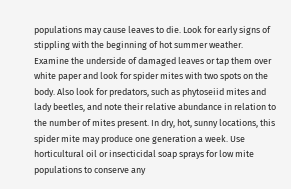populations may cause leaves to die. Look for early signs of stippling with the beginning of hot summer weather. Examine the underside of damaged leaves or tap them over white paper and look for spider mites with two spots on the body. Also look for predators, such as phytoseiid mites and lady beetles, and note their relative abundance in relation to the number of mites present. In dry, hot, sunny locations, this spider mite may produce one generation a week. Use horticultural oil or insecticidal soap sprays for low mite populations to conserve any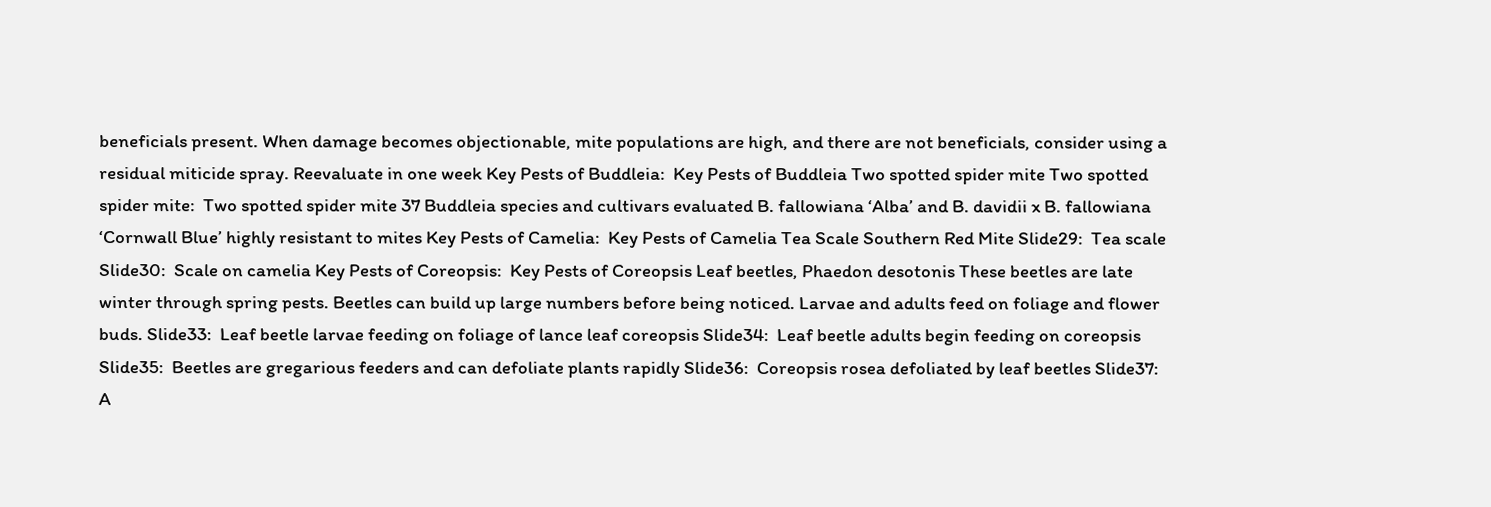beneficials present. When damage becomes objectionable, mite populations are high, and there are not beneficials, consider using a residual miticide spray. Reevaluate in one week Key Pests of Buddleia:  Key Pests of Buddleia Two spotted spider mite Two spotted spider mite:  Two spotted spider mite 37 Buddleia species and cultivars evaluated B. fallowiana ‘Alba’ and B. davidii x B. fallowiana ‘Cornwall Blue’ highly resistant to mites Key Pests of Camelia:  Key Pests of Camelia Tea Scale Southern Red Mite Slide29:  Tea scale Slide30:  Scale on camelia Key Pests of Coreopsis:  Key Pests of Coreopsis Leaf beetles, Phaedon desotonis These beetles are late winter through spring pests. Beetles can build up large numbers before being noticed. Larvae and adults feed on foliage and flower buds. Slide33:  Leaf beetle larvae feeding on foliage of lance leaf coreopsis Slide34:  Leaf beetle adults begin feeding on coreopsis Slide35:  Beetles are gregarious feeders and can defoliate plants rapidly Slide36:  Coreopsis rosea defoliated by leaf beetles Slide37:  A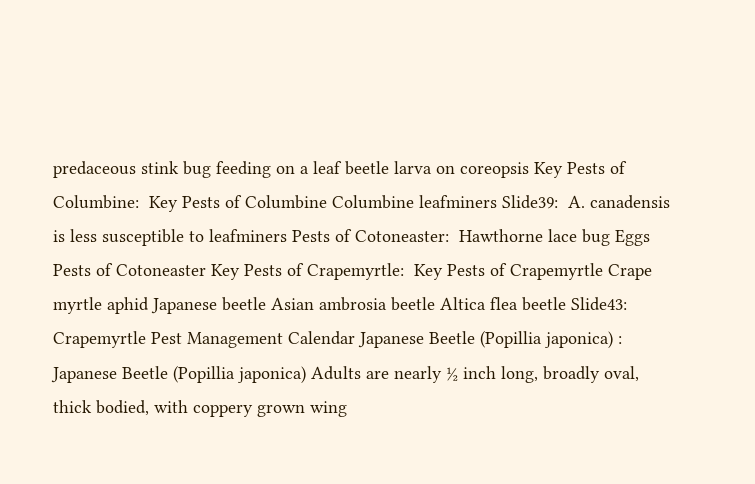predaceous stink bug feeding on a leaf beetle larva on coreopsis Key Pests of Columbine:  Key Pests of Columbine Columbine leafminers Slide39:  A. canadensis is less susceptible to leafminers Pests of Cotoneaster:  Hawthorne lace bug Eggs Pests of Cotoneaster Key Pests of Crapemyrtle:  Key Pests of Crapemyrtle Crape myrtle aphid Japanese beetle Asian ambrosia beetle Altica flea beetle Slide43:  Crapemyrtle Pest Management Calendar Japanese Beetle (Popillia japonica) :  Japanese Beetle (Popillia japonica) Adults are nearly ½ inch long, broadly oval, thick bodied, with coppery grown wing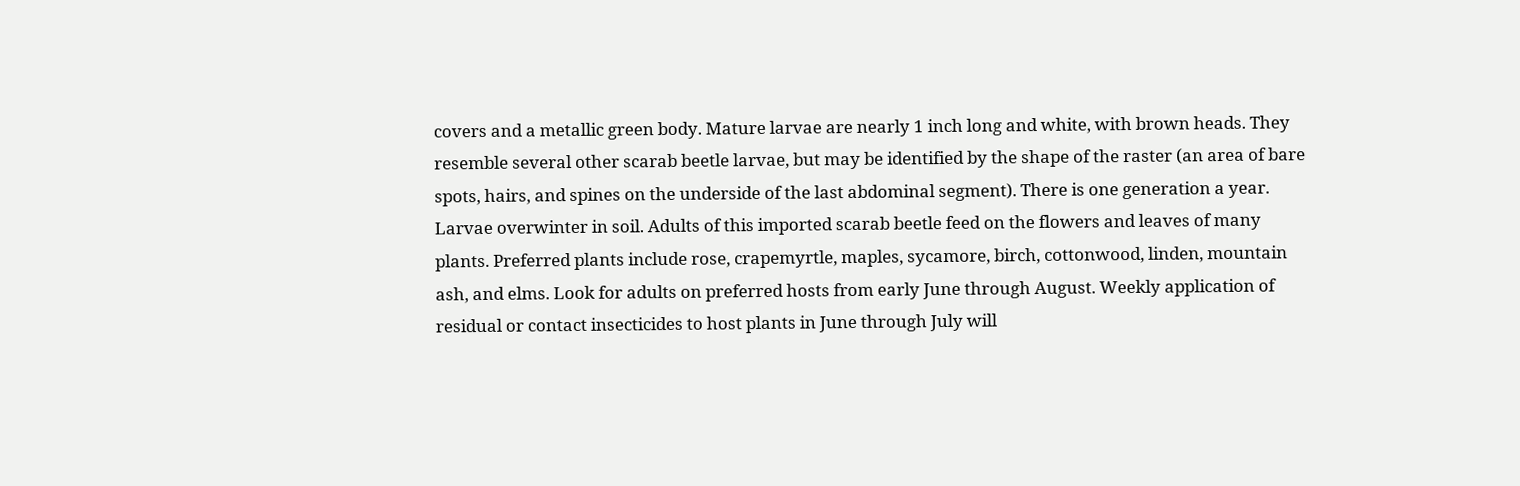covers and a metallic green body. Mature larvae are nearly 1 inch long and white, with brown heads. They resemble several other scarab beetle larvae, but may be identified by the shape of the raster (an area of bare spots, hairs, and spines on the underside of the last abdominal segment). There is one generation a year. Larvae overwinter in soil. Adults of this imported scarab beetle feed on the flowers and leaves of many plants. Preferred plants include rose, crapemyrtle, maples, sycamore, birch, cottonwood, linden, mountain ash, and elms. Look for adults on preferred hosts from early June through August. Weekly application of residual or contact insecticides to host plants in June through July will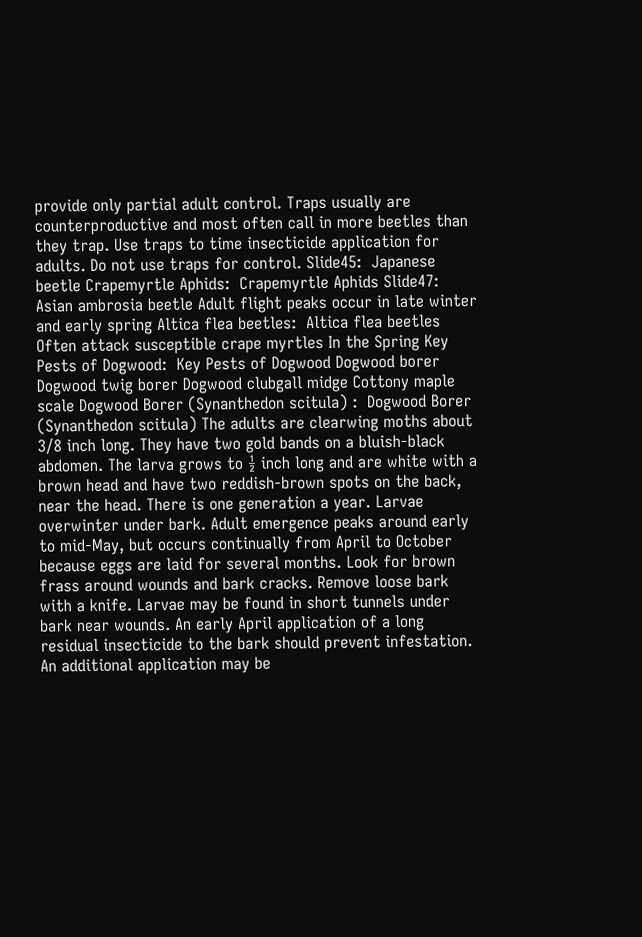provide only partial adult control. Traps usually are counterproductive and most often call in more beetles than they trap. Use traps to time insecticide application for adults. Do not use traps for control. Slide45:  Japanese beetle Crapemyrtle Aphids:  Crapemyrtle Aphids Slide47:  Asian ambrosia beetle Adult flight peaks occur in late winter and early spring Altica flea beetles:  Altica flea beetles Often attack susceptible crape myrtles In the Spring Key Pests of Dogwood:  Key Pests of Dogwood Dogwood borer Dogwood twig borer Dogwood clubgall midge Cottony maple scale Dogwood Borer (Synanthedon scitula) :  Dogwood Borer (Synanthedon scitula) The adults are clearwing moths about 3/8 inch long. They have two gold bands on a bluish-black abdomen. The larva grows to ½ inch long and are white with a brown head and have two reddish-brown spots on the back, near the head. There is one generation a year. Larvae overwinter under bark. Adult emergence peaks around early to mid-May, but occurs continually from April to October because eggs are laid for several months. Look for brown frass around wounds and bark cracks. Remove loose bark with a knife. Larvae may be found in short tunnels under bark near wounds. An early April application of a long residual insecticide to the bark should prevent infestation. An additional application may be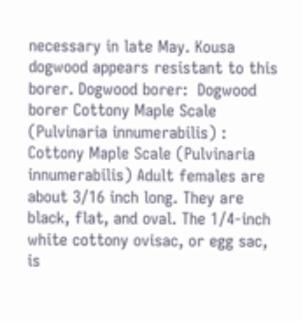necessary in late May. Kousa dogwood appears resistant to this borer. Dogwood borer:  Dogwood borer Cottony Maple Scale (Pulvinaria innumerabilis) :  Cottony Maple Scale (Pulvinaria innumerabilis) Adult females are about 3/16 inch long. They are black, flat, and oval. The 1/4-inch white cottony ovisac, or egg sac, is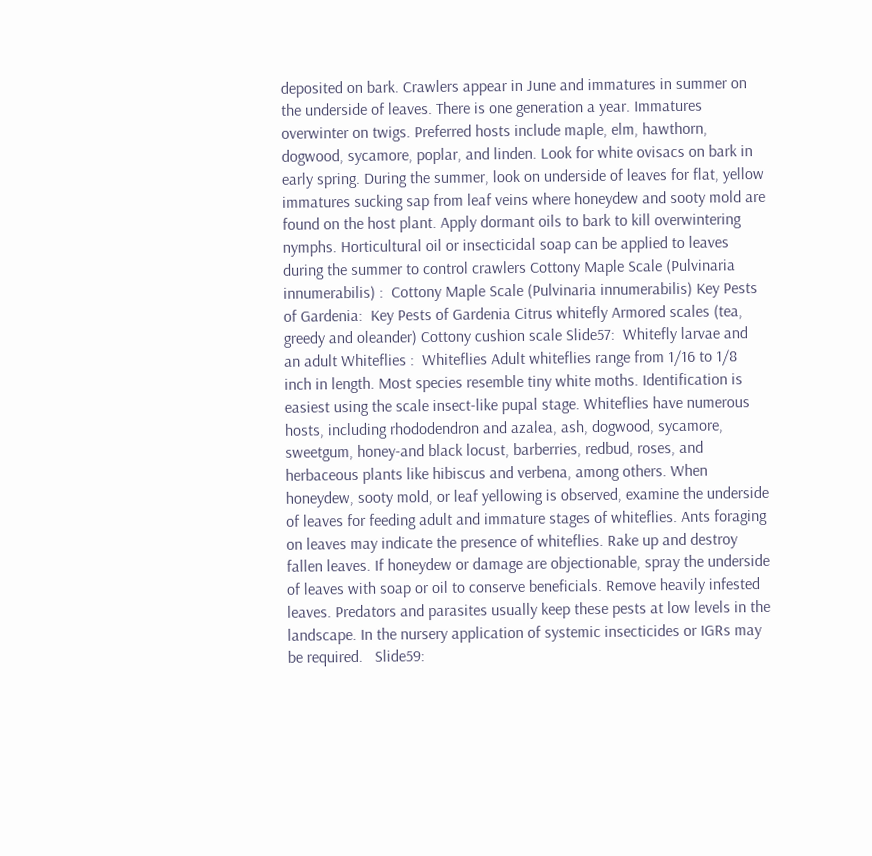deposited on bark. Crawlers appear in June and immatures in summer on the underside of leaves. There is one generation a year. Immatures overwinter on twigs. Preferred hosts include maple, elm, hawthorn, dogwood, sycamore, poplar, and linden. Look for white ovisacs on bark in early spring. During the summer, look on underside of leaves for flat, yellow immatures sucking sap from leaf veins where honeydew and sooty mold are found on the host plant. Apply dormant oils to bark to kill overwintering nymphs. Horticultural oil or insecticidal soap can be applied to leaves during the summer to control crawlers Cottony Maple Scale (Pulvinaria innumerabilis) :  Cottony Maple Scale (Pulvinaria innumerabilis) Key Pests of Gardenia:  Key Pests of Gardenia Citrus whitefly Armored scales (tea, greedy and oleander) Cottony cushion scale Slide57:  Whitefly larvae and an adult Whiteflies :  Whiteflies Adult whiteflies range from 1/16 to 1/8 inch in length. Most species resemble tiny white moths. Identification is easiest using the scale insect-like pupal stage. Whiteflies have numerous hosts, including rhododendron and azalea, ash, dogwood, sycamore, sweetgum, honey-and black locust, barberries, redbud, roses, and herbaceous plants like hibiscus and verbena, among others. When honeydew, sooty mold, or leaf yellowing is observed, examine the underside of leaves for feeding adult and immature stages of whiteflies. Ants foraging on leaves may indicate the presence of whiteflies. Rake up and destroy fallen leaves. If honeydew or damage are objectionable, spray the underside of leaves with soap or oil to conserve beneficials. Remove heavily infested leaves. Predators and parasites usually keep these pests at low levels in the landscape. In the nursery application of systemic insecticides or IGRs may be required.   Slide59: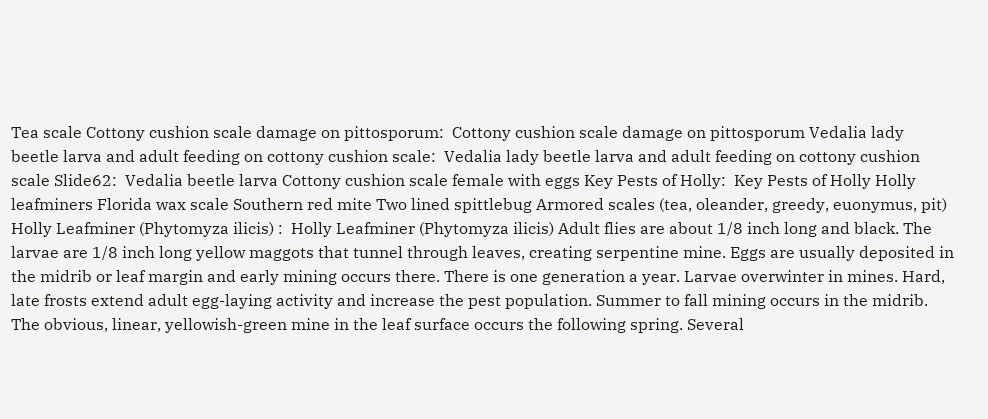Tea scale Cottony cushion scale damage on pittosporum:  Cottony cushion scale damage on pittosporum Vedalia lady beetle larva and adult feeding on cottony cushion scale:  Vedalia lady beetle larva and adult feeding on cottony cushion scale Slide62:  Vedalia beetle larva Cottony cushion scale female with eggs Key Pests of Holly:  Key Pests of Holly Holly leafminers Florida wax scale Southern red mite Two lined spittlebug Armored scales (tea, oleander, greedy, euonymus, pit) Holly Leafminer (Phytomyza ilicis) :  Holly Leafminer (Phytomyza ilicis) Adult flies are about 1/8 inch long and black. The larvae are 1/8 inch long yellow maggots that tunnel through leaves, creating serpentine mine. Eggs are usually deposited in the midrib or leaf margin and early mining occurs there. There is one generation a year. Larvae overwinter in mines. Hard, late frosts extend adult egg-laying activity and increase the pest population. Summer to fall mining occurs in the midrib. The obvious, linear, yellowish-green mine in the leaf surface occurs the following spring. Several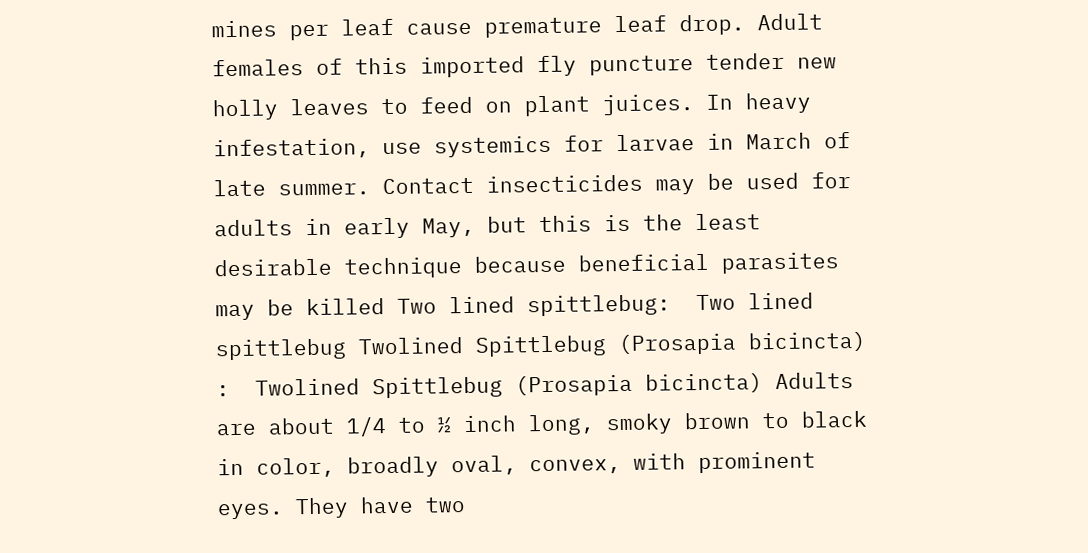mines per leaf cause premature leaf drop. Adult females of this imported fly puncture tender new holly leaves to feed on plant juices. In heavy infestation, use systemics for larvae in March of late summer. Contact insecticides may be used for adults in early May, but this is the least desirable technique because beneficial parasites may be killed Two lined spittlebug:  Two lined spittlebug Twolined Spittlebug (Prosapia bicincta) :  Twolined Spittlebug (Prosapia bicincta) Adults are about 1/4 to ½ inch long, smoky brown to black in color, broadly oval, convex, with prominent eyes. They have two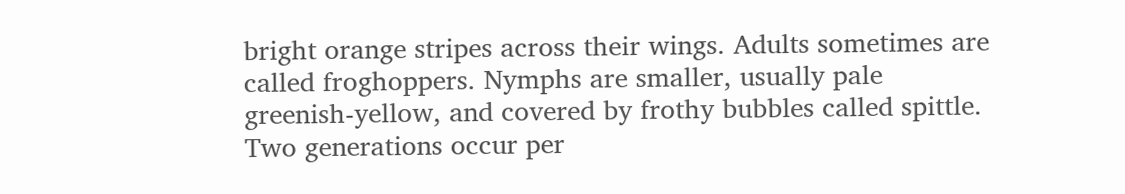bright orange stripes across their wings. Adults sometimes are called froghoppers. Nymphs are smaller, usually pale greenish-yellow, and covered by frothy bubbles called spittle. Two generations occur per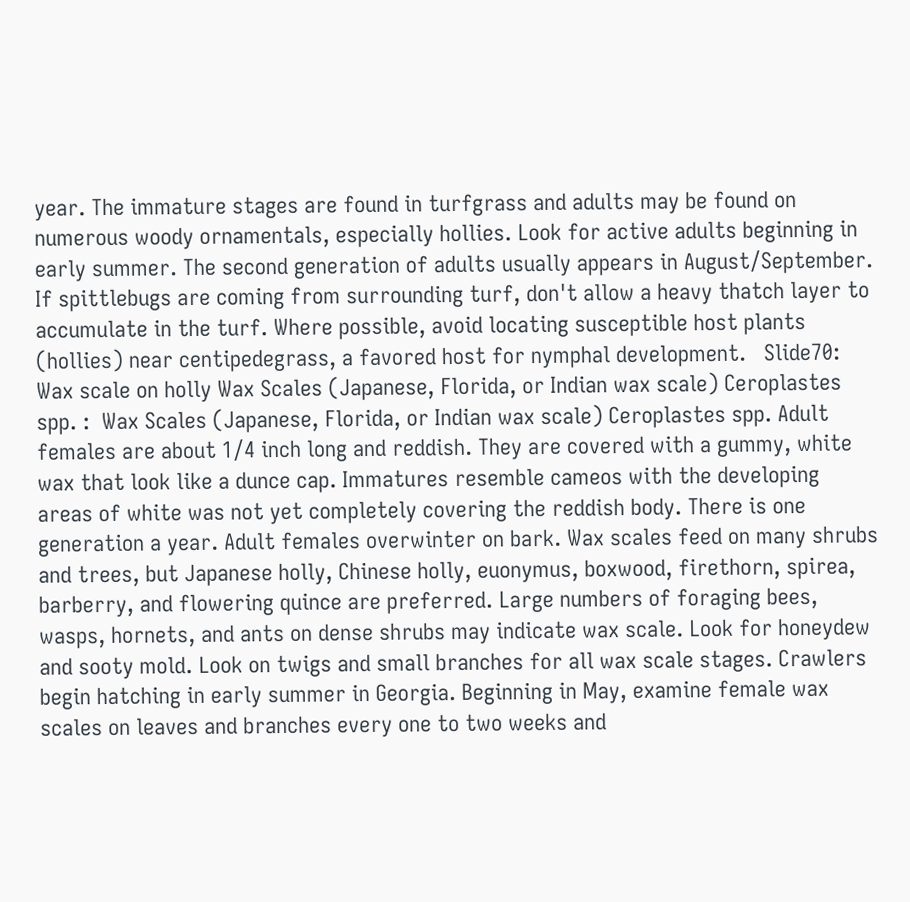year. The immature stages are found in turfgrass and adults may be found on numerous woody ornamentals, especially hollies. Look for active adults beginning in early summer. The second generation of adults usually appears in August/September. If spittlebugs are coming from surrounding turf, don't allow a heavy thatch layer to accumulate in the turf. Where possible, avoid locating susceptible host plants (hollies) near centipedegrass, a favored host for nymphal development.   Slide70:  Wax scale on holly Wax Scales (Japanese, Florida, or Indian wax scale) Ceroplastes spp. :  Wax Scales (Japanese, Florida, or Indian wax scale) Ceroplastes spp. Adult females are about 1/4 inch long and reddish. They are covered with a gummy, white wax that look like a dunce cap. Immatures resemble cameos with the developing areas of white was not yet completely covering the reddish body. There is one generation a year. Adult females overwinter on bark. Wax scales feed on many shrubs and trees, but Japanese holly, Chinese holly, euonymus, boxwood, firethorn, spirea, barberry, and flowering quince are preferred. Large numbers of foraging bees, wasps, hornets, and ants on dense shrubs may indicate wax scale. Look for honeydew and sooty mold. Look on twigs and small branches for all wax scale stages. Crawlers begin hatching in early summer in Georgia. Beginning in May, examine female wax scales on leaves and branches every one to two weeks and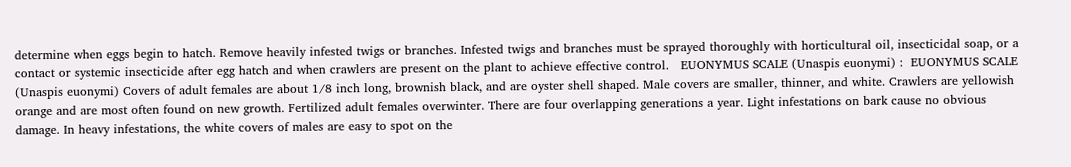determine when eggs begin to hatch. Remove heavily infested twigs or branches. Infested twigs and branches must be sprayed thoroughly with horticultural oil, insecticidal soap, or a contact or systemic insecticide after egg hatch and when crawlers are present on the plant to achieve effective control.   EUONYMUS SCALE (Unaspis euonymi) :  EUONYMUS SCALE (Unaspis euonymi) Covers of adult females are about 1/8 inch long, brownish black, and are oyster shell shaped. Male covers are smaller, thinner, and white. Crawlers are yellowish orange and are most often found on new growth. Fertilized adult females overwinter. There are four overlapping generations a year. Light infestations on bark cause no obvious damage. In heavy infestations, the white covers of males are easy to spot on the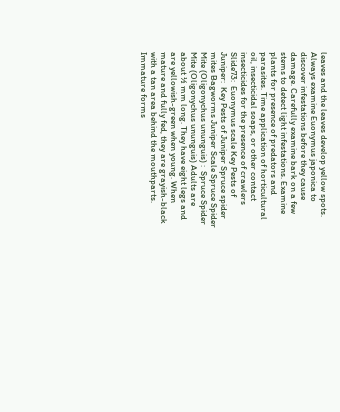leaves and the leaves develop yellow spots. Always examine Euonymus japonica to discover infestations before they cause damage. Carefully examine bark on a few stems to detect light infestations. Examine plants for presence of predators and parasites. Time application of horticultural oil, insecticidal soaps, or other contact insecticides for the presence of crawlers Slide73:  Euonymus scale Key Pests of Juniper:  Key Pests of Juniper Spruce spider mites Bagworms Juniper Scale Spruce Spider Mite (Oligonychus ununguis) :  Spruce Spider Mite (Oligonychus ununguis) Adults are about ½ mm long. They have eight legs and are yellowish-green when young. When mature and fully fed, they are grayish-black with a tan area behind the mouthparts. Immature forms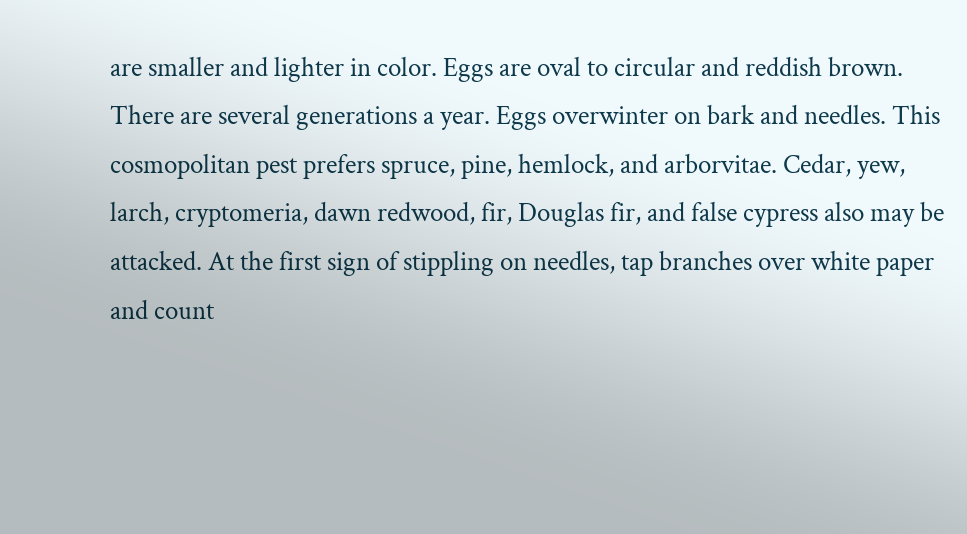are smaller and lighter in color. Eggs are oval to circular and reddish brown. There are several generations a year. Eggs overwinter on bark and needles. This cosmopolitan pest prefers spruce, pine, hemlock, and arborvitae. Cedar, yew, larch, cryptomeria, dawn redwood, fir, Douglas fir, and false cypress also may be attacked. At the first sign of stippling on needles, tap branches over white paper and count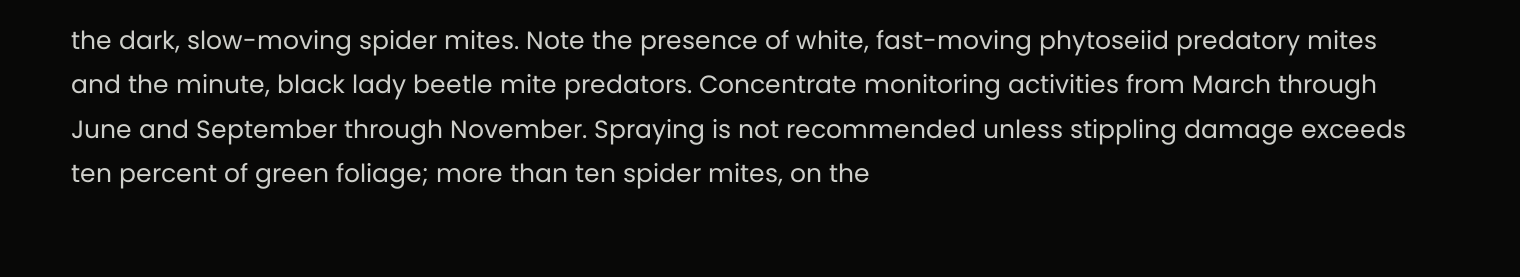the dark, slow-moving spider mites. Note the presence of white, fast-moving phytoseiid predatory mites and the minute, black lady beetle mite predators. Concentrate monitoring activities from March through June and September through November. Spraying is not recommended unless stippling damage exceeds ten percent of green foliage; more than ten spider mites, on the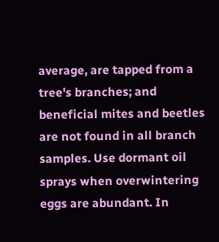average, are tapped from a tree's branches; and beneficial mites and beetles are not found in all branch samples. Use dormant oil sprays when overwintering eggs are abundant. In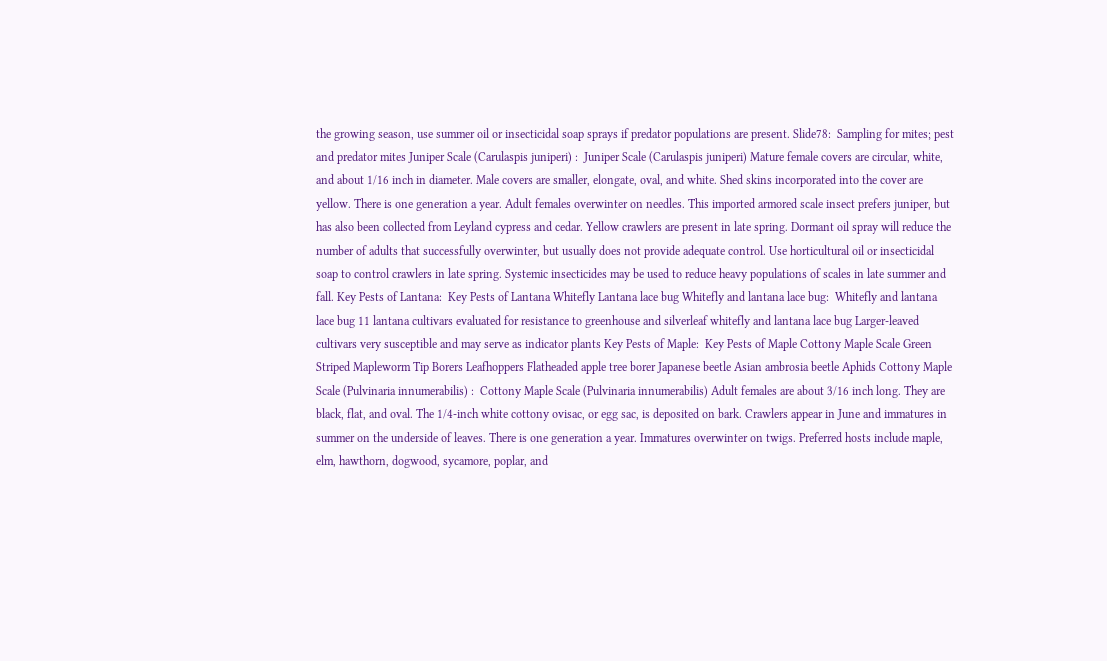the growing season, use summer oil or insecticidal soap sprays if predator populations are present. Slide78:  Sampling for mites; pest and predator mites Juniper Scale (Carulaspis juniperi) :  Juniper Scale (Carulaspis juniperi) Mature female covers are circular, white, and about 1/16 inch in diameter. Male covers are smaller, elongate, oval, and white. Shed skins incorporated into the cover are yellow. There is one generation a year. Adult females overwinter on needles. This imported armored scale insect prefers juniper, but has also been collected from Leyland cypress and cedar. Yellow crawlers are present in late spring. Dormant oil spray will reduce the number of adults that successfully overwinter, but usually does not provide adequate control. Use horticultural oil or insecticidal soap to control crawlers in late spring. Systemic insecticides may be used to reduce heavy populations of scales in late summer and fall. Key Pests of Lantana:  Key Pests of Lantana Whitefly Lantana lace bug Whitefly and lantana lace bug:  Whitefly and lantana lace bug 11 lantana cultivars evaluated for resistance to greenhouse and silverleaf whitefly and lantana lace bug Larger-leaved cultivars very susceptible and may serve as indicator plants Key Pests of Maple:  Key Pests of Maple Cottony Maple Scale Green Striped Mapleworm Tip Borers Leafhoppers Flatheaded apple tree borer Japanese beetle Asian ambrosia beetle Aphids Cottony Maple Scale (Pulvinaria innumerabilis) :  Cottony Maple Scale (Pulvinaria innumerabilis) Adult females are about 3/16 inch long. They are black, flat, and oval. The 1/4-inch white cottony ovisac, or egg sac, is deposited on bark. Crawlers appear in June and immatures in summer on the underside of leaves. There is one generation a year. Immatures overwinter on twigs. Preferred hosts include maple, elm, hawthorn, dogwood, sycamore, poplar, and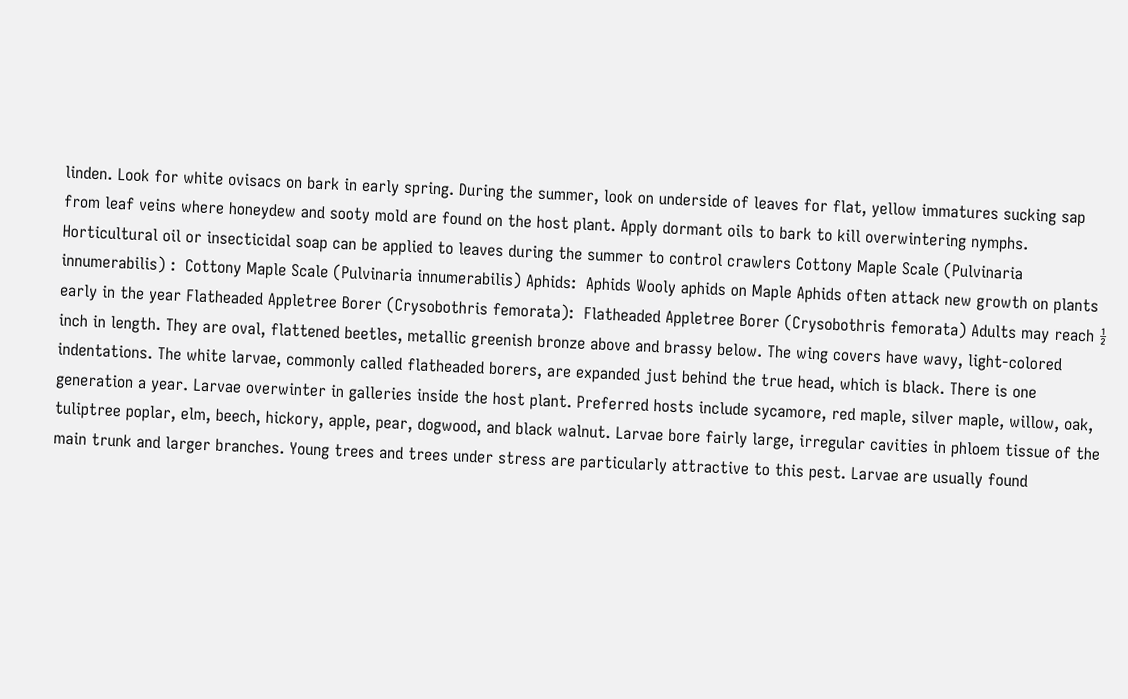linden. Look for white ovisacs on bark in early spring. During the summer, look on underside of leaves for flat, yellow immatures sucking sap from leaf veins where honeydew and sooty mold are found on the host plant. Apply dormant oils to bark to kill overwintering nymphs. Horticultural oil or insecticidal soap can be applied to leaves during the summer to control crawlers Cottony Maple Scale (Pulvinaria innumerabilis) :  Cottony Maple Scale (Pulvinaria innumerabilis) Aphids:  Aphids Wooly aphids on Maple Aphids often attack new growth on plants early in the year Flatheaded Appletree Borer (Crysobothris femorata):  Flatheaded Appletree Borer (Crysobothris femorata) Adults may reach ½ inch in length. They are oval, flattened beetles, metallic greenish bronze above and brassy below. The wing covers have wavy, light-colored indentations. The white larvae, commonly called flatheaded borers, are expanded just behind the true head, which is black. There is one generation a year. Larvae overwinter in galleries inside the host plant. Preferred hosts include sycamore, red maple, silver maple, willow, oak, tuliptree poplar, elm, beech, hickory, apple, pear, dogwood, and black walnut. Larvae bore fairly large, irregular cavities in phloem tissue of the main trunk and larger branches. Young trees and trees under stress are particularly attractive to this pest. Larvae are usually found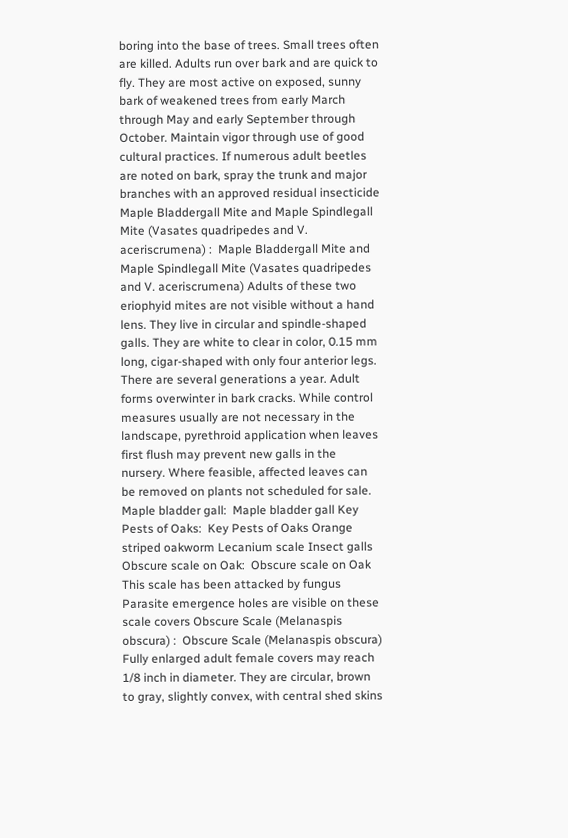boring into the base of trees. Small trees often are killed. Adults run over bark and are quick to fly. They are most active on exposed, sunny bark of weakened trees from early March through May and early September through October. Maintain vigor through use of good cultural practices. If numerous adult beetles are noted on bark, spray the trunk and major branches with an approved residual insecticide Maple Bladdergall Mite and Maple Spindlegall Mite (Vasates quadripedes and V. aceriscrumena) :  Maple Bladdergall Mite and Maple Spindlegall Mite (Vasates quadripedes and V. aceriscrumena) Adults of these two eriophyid mites are not visible without a hand lens. They live in circular and spindle-shaped galls. They are white to clear in color, 0.15 mm long, cigar-shaped with only four anterior legs. There are several generations a year. Adult forms overwinter in bark cracks. While control measures usually are not necessary in the landscape, pyrethroid application when leaves first flush may prevent new galls in the nursery. Where feasible, affected leaves can be removed on plants not scheduled for sale. Maple bladder gall:  Maple bladder gall Key Pests of Oaks:  Key Pests of Oaks Orange striped oakworm Lecanium scale Insect galls Obscure scale on Oak:  Obscure scale on Oak This scale has been attacked by fungus Parasite emergence holes are visible on these scale covers Obscure Scale (Melanaspis obscura) :  Obscure Scale (Melanaspis obscura) Fully enlarged adult female covers may reach 1/8 inch in diameter. They are circular, brown to gray, slightly convex, with central shed skins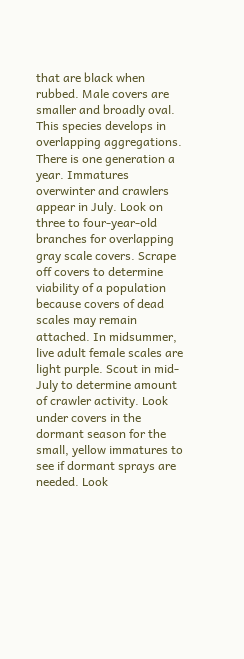that are black when rubbed. Male covers are smaller and broadly oval. This species develops in overlapping aggregations. There is one generation a year. Immatures overwinter and crawlers appear in July. Look on three to four-year-old branches for overlapping gray scale covers. Scrape off covers to determine viability of a population because covers of dead scales may remain attached. In midsummer, live adult female scales are light purple. Scout in mid-July to determine amount of crawler activity. Look under covers in the dormant season for the small, yellow immatures to see if dormant sprays are needed. Look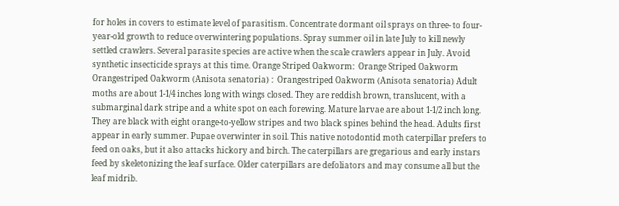for holes in covers to estimate level of parasitism. Concentrate dormant oil sprays on three- to four-year-old growth to reduce overwintering populations. Spray summer oil in late July to kill newly settled crawlers. Several parasite species are active when the scale crawlers appear in July. Avoid synthetic insecticide sprays at this time. Orange Striped Oakworm:  Orange Striped Oakworm Orangestriped Oakworm (Anisota senatoria) :  Orangestriped Oakworm (Anisota senatoria) Adult moths are about 1-1/4 inches long with wings closed. They are reddish brown, translucent, with a submarginal dark stripe and a white spot on each forewing. Mature larvae are about 1-1/2 inch long. They are black with eight orange-to-yellow stripes and two black spines behind the head. Adults first appear in early summer. Pupae overwinter in soil. This native notodontid moth caterpillar prefers to feed on oaks, but it also attacks hickory and birch. The caterpillars are gregarious and early instars feed by skeletonizing the leaf surface. Older caterpillars are defoliators and may consume all but the leaf midrib.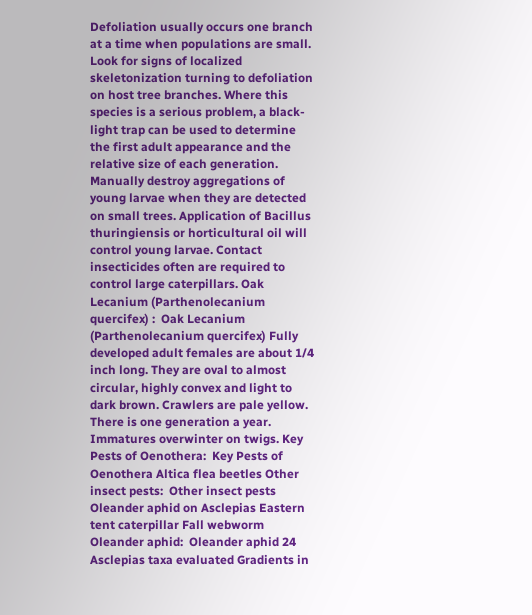Defoliation usually occurs one branch at a time when populations are small. Look for signs of localized skeletonization turning to defoliation on host tree branches. Where this species is a serious problem, a black-light trap can be used to determine the first adult appearance and the relative size of each generation. Manually destroy aggregations of young larvae when they are detected on small trees. Application of Bacillus thuringiensis or horticultural oil will control young larvae. Contact insecticides often are required to control large caterpillars. Oak Lecanium (Parthenolecanium quercifex) :  Oak Lecanium (Parthenolecanium quercifex) Fully developed adult females are about 1/4 inch long. They are oval to almost circular, highly convex and light to dark brown. Crawlers are pale yellow. There is one generation a year. Immatures overwinter on twigs. Key Pests of Oenothera:  Key Pests of Oenothera Altica flea beetles Other insect pests:  Other insect pests Oleander aphid on Asclepias Eastern tent caterpillar Fall webworm Oleander aphid:  Oleander aphid 24 Asclepias taxa evaluated Gradients in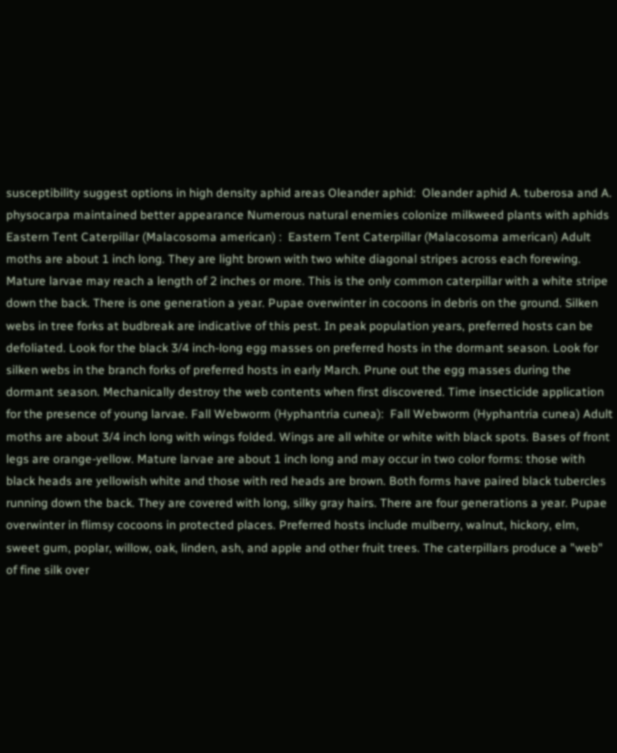susceptibility suggest options in high density aphid areas Oleander aphid:  Oleander aphid A. tuberosa and A. physocarpa maintained better appearance Numerous natural enemies colonize milkweed plants with aphids Eastern Tent Caterpillar (Malacosoma american) :  Eastern Tent Caterpillar (Malacosoma american) Adult moths are about 1 inch long. They are light brown with two white diagonal stripes across each forewing. Mature larvae may reach a length of 2 inches or more. This is the only common caterpillar with a white stripe down the back. There is one generation a year. Pupae overwinter in cocoons in debris on the ground. Silken webs in tree forks at budbreak are indicative of this pest. In peak population years, preferred hosts can be defoliated. Look for the black 3/4 inch-long egg masses on preferred hosts in the dormant season. Look for silken webs in the branch forks of preferred hosts in early March. Prune out the egg masses during the dormant season. Mechanically destroy the web contents when first discovered. Time insecticide application for the presence of young larvae. Fall Webworm (Hyphantria cunea):  Fall Webworm (Hyphantria cunea) Adult moths are about 3/4 inch long with wings folded. Wings are all white or white with black spots. Bases of front legs are orange-yellow. Mature larvae are about 1 inch long and may occur in two color forms: those with black heads are yellowish white and those with red heads are brown. Both forms have paired black tubercles running down the back. They are covered with long, silky gray hairs. There are four generations a year. Pupae overwinter in flimsy cocoons in protected places. Preferred hosts include mulberry, walnut, hickory, elm, sweet gum, poplar, willow, oak, linden, ash, and apple and other fruit trees. The caterpillars produce a "web" of fine silk over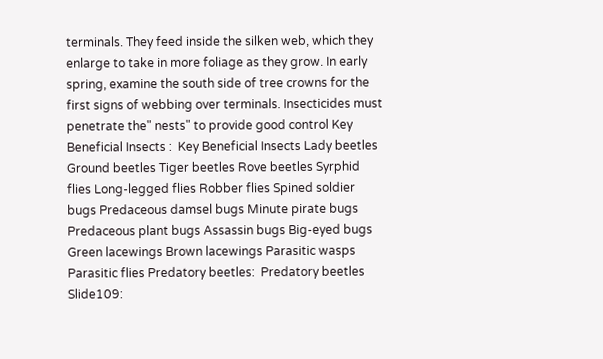terminals. They feed inside the silken web, which they enlarge to take in more foliage as they grow. In early spring, examine the south side of tree crowns for the first signs of webbing over terminals. Insecticides must penetrate the" nests" to provide good control Key Beneficial Insects :  Key Beneficial Insects Lady beetles Ground beetles Tiger beetles Rove beetles Syrphid flies Long-legged flies Robber flies Spined soldier bugs Predaceous damsel bugs Minute pirate bugs Predaceous plant bugs Assassin bugs Big-eyed bugs Green lacewings Brown lacewings Parasitic wasps Parasitic flies Predatory beetles:  Predatory beetles Slide109: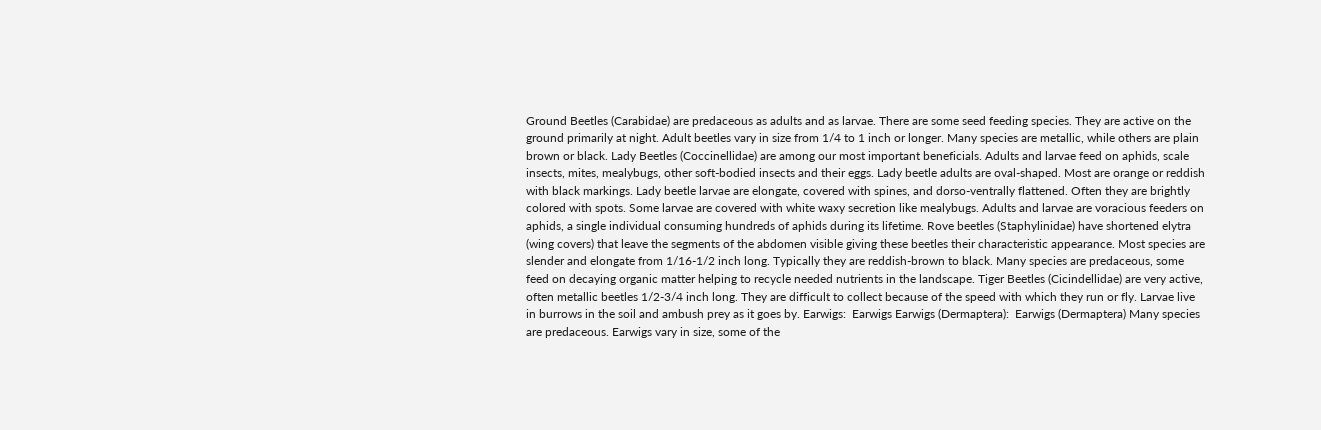Ground Beetles (Carabidae) are predaceous as adults and as larvae. There are some seed feeding species. They are active on the ground primarily at night. Adult beetles vary in size from 1/4 to 1 inch or longer. Many species are metallic, while others are plain brown or black. Lady Beetles (Coccinellidae) are among our most important beneficials. Adults and larvae feed on aphids, scale insects, mites, mealybugs, other soft-bodied insects and their eggs. Lady beetle adults are oval-shaped. Most are orange or reddish with black markings. Lady beetle larvae are elongate, covered with spines, and dorso-ventrally flattened. Often they are brightly colored with spots. Some larvae are covered with white waxy secretion like mealybugs. Adults and larvae are voracious feeders on aphids, a single individual consuming hundreds of aphids during its lifetime. Rove beetles (Staphylinidae) have shortened elytra (wing covers) that leave the segments of the abdomen visible giving these beetles their characteristic appearance. Most species are slender and elongate from 1/16-1/2 inch long. Typically they are reddish-brown to black. Many species are predaceous, some feed on decaying organic matter helping to recycle needed nutrients in the landscape. Tiger Beetles (Cicindellidae) are very active, often metallic beetles 1/2-3/4 inch long. They are difficult to collect because of the speed with which they run or fly. Larvae live in burrows in the soil and ambush prey as it goes by. Earwigs:  Earwigs Earwigs (Dermaptera):  Earwigs (Dermaptera) Many species are predaceous. Earwigs vary in size, some of the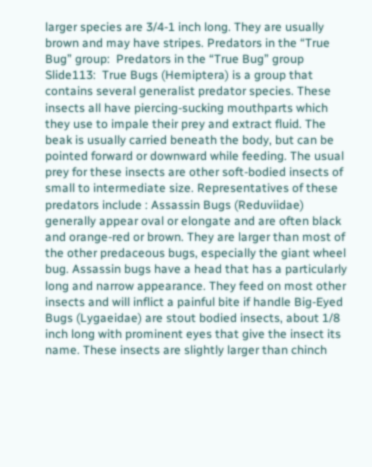larger species are 3/4-1 inch long. They are usually brown and may have stripes. Predators in the “True Bug” group:  Predators in the “True Bug” group Slide113:  True Bugs (Hemiptera) is a group that contains several generalist predator species. These insects all have piercing-sucking mouthparts which they use to impale their prey and extract fluid. The beak is usually carried beneath the body, but can be pointed forward or downward while feeding. The usual prey for these insects are other soft-bodied insects of small to intermediate size. Representatives of these predators include : Assassin Bugs (Reduviidae) generally appear oval or elongate and are often black and orange-red or brown. They are larger than most of the other predaceous bugs, especially the giant wheel bug. Assassin bugs have a head that has a particularly long and narrow appearance. They feed on most other insects and will inflict a painful bite if handle Big-Eyed Bugs (Lygaeidae) are stout bodied insects, about 1/8 inch long with prominent eyes that give the insect its name. These insects are slightly larger than chinch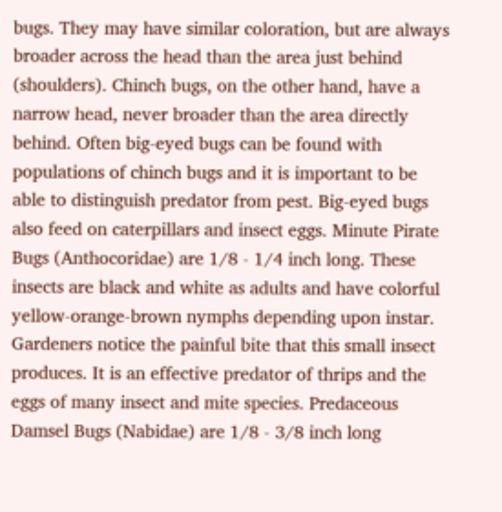bugs. They may have similar coloration, but are always broader across the head than the area just behind (shoulders). Chinch bugs, on the other hand, have a narrow head, never broader than the area directly behind. Often big-eyed bugs can be found with populations of chinch bugs and it is important to be able to distinguish predator from pest. Big-eyed bugs also feed on caterpillars and insect eggs. Minute Pirate Bugs (Anthocoridae) are 1/8 - 1/4 inch long. These insects are black and white as adults and have colorful yellow-orange-brown nymphs depending upon instar. Gardeners notice the painful bite that this small insect produces. It is an effective predator of thrips and the eggs of many insect and mite species. Predaceous Damsel Bugs (Nabidae) are 1/8 - 3/8 inch long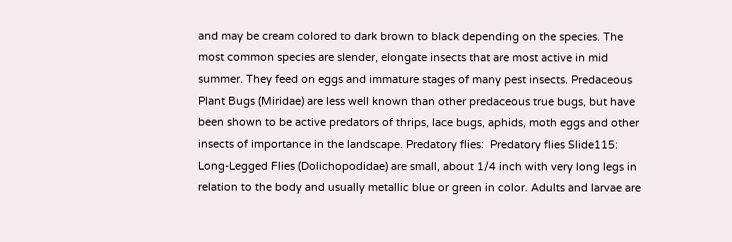and may be cream colored to dark brown to black depending on the species. The most common species are slender, elongate insects that are most active in mid summer. They feed on eggs and immature stages of many pest insects. Predaceous Plant Bugs (Miridae) are less well known than other predaceous true bugs, but have been shown to be active predators of thrips, lace bugs, aphids, moth eggs and other insects of importance in the landscape. Predatory flies:  Predatory flies Slide115:  Long-Legged Flies (Dolichopodidae) are small, about 1/4 inch with very long legs in relation to the body and usually metallic blue or green in color. Adults and larvae are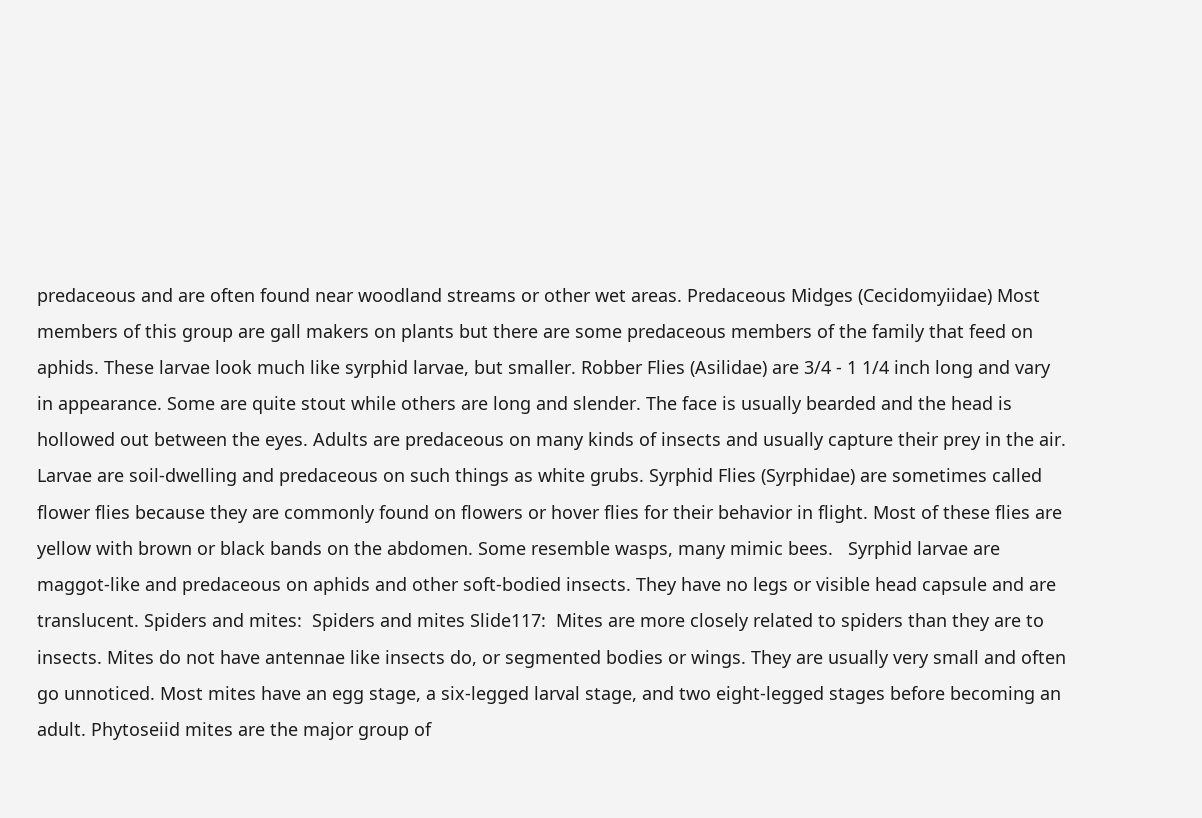predaceous and are often found near woodland streams or other wet areas. Predaceous Midges (Cecidomyiidae) Most members of this group are gall makers on plants but there are some predaceous members of the family that feed on aphids. These larvae look much like syrphid larvae, but smaller. Robber Flies (Asilidae) are 3/4 - 1 1/4 inch long and vary in appearance. Some are quite stout while others are long and slender. The face is usually bearded and the head is hollowed out between the eyes. Adults are predaceous on many kinds of insects and usually capture their prey in the air. Larvae are soil-dwelling and predaceous on such things as white grubs. Syrphid Flies (Syrphidae) are sometimes called flower flies because they are commonly found on flowers or hover flies for their behavior in flight. Most of these flies are yellow with brown or black bands on the abdomen. Some resemble wasps, many mimic bees.   Syrphid larvae are maggot-like and predaceous on aphids and other soft-bodied insects. They have no legs or visible head capsule and are translucent. Spiders and mites:  Spiders and mites Slide117:  Mites are more closely related to spiders than they are to insects. Mites do not have antennae like insects do, or segmented bodies or wings. They are usually very small and often go unnoticed. Most mites have an egg stage, a six-legged larval stage, and two eight-legged stages before becoming an adult. Phytoseiid mites are the major group of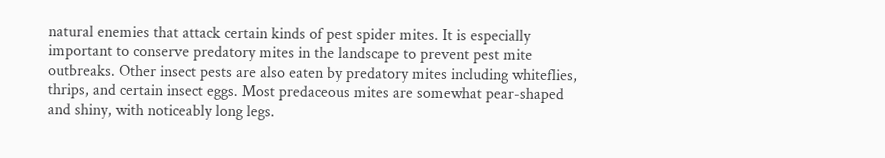natural enemies that attack certain kinds of pest spider mites. It is especially important to conserve predatory mites in the landscape to prevent pest mite outbreaks. Other insect pests are also eaten by predatory mites including whiteflies, thrips, and certain insect eggs. Most predaceous mites are somewhat pear-shaped and shiny, with noticeably long legs.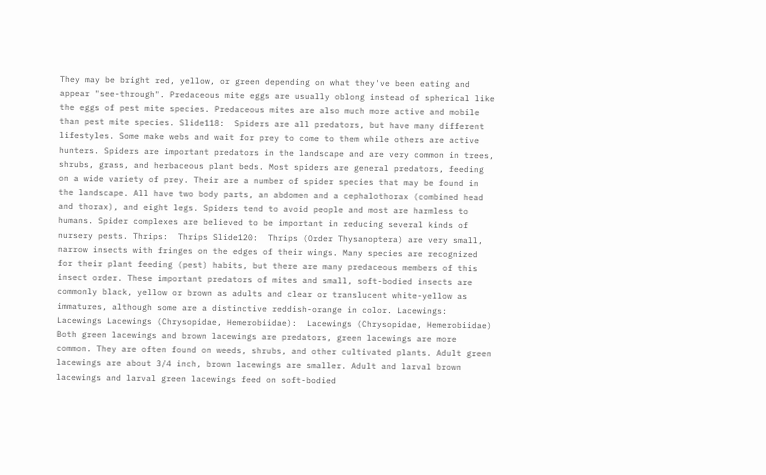They may be bright red, yellow, or green depending on what they've been eating and appear "see-through". Predaceous mite eggs are usually oblong instead of spherical like the eggs of pest mite species. Predaceous mites are also much more active and mobile than pest mite species. Slide118:  Spiders are all predators, but have many different lifestyles. Some make webs and wait for prey to come to them while others are active hunters. Spiders are important predators in the landscape and are very common in trees, shrubs, grass, and herbaceous plant beds. Most spiders are general predators, feeding on a wide variety of prey. Their are a number of spider species that may be found in the landscape. All have two body parts, an abdomen and a cephalothorax (combined head and thorax), and eight legs. Spiders tend to avoid people and most are harmless to humans. Spider complexes are believed to be important in reducing several kinds of nursery pests. Thrips:  Thrips Slide120:  Thrips (Order Thysanoptera) are very small, narrow insects with fringes on the edges of their wings. Many species are recognized for their plant feeding (pest) habits, but there are many predaceous members of this insect order. These important predators of mites and small, soft-bodied insects are commonly black, yellow or brown as adults and clear or translucent white-yellow as immatures, although some are a distinctive reddish-orange in color. Lacewings:  Lacewings Lacewings (Chrysopidae, Hemerobiidae):  Lacewings (Chrysopidae, Hemerobiidae) Both green lacewings and brown lacewings are predators, green lacewings are more common. They are often found on weeds, shrubs, and other cultivated plants. Adult green lacewings are about 3/4 inch, brown lacewings are smaller. Adult and larval brown lacewings and larval green lacewings feed on soft-bodied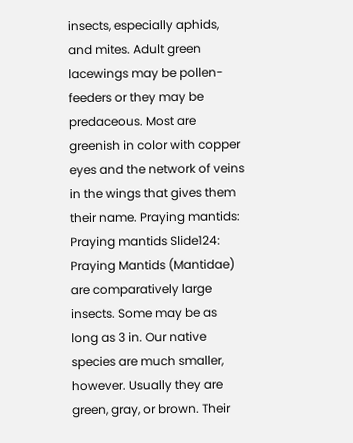insects, especially aphids, and mites. Adult green lacewings may be pollen-feeders or they may be predaceous. Most are greenish in color with copper eyes and the network of veins in the wings that gives them their name. Praying mantids:  Praying mantids Slide124:  Praying Mantids (Mantidae) are comparatively large insects. Some may be as long as 3 in. Our native species are much smaller, however. Usually they are green, gray, or brown. Their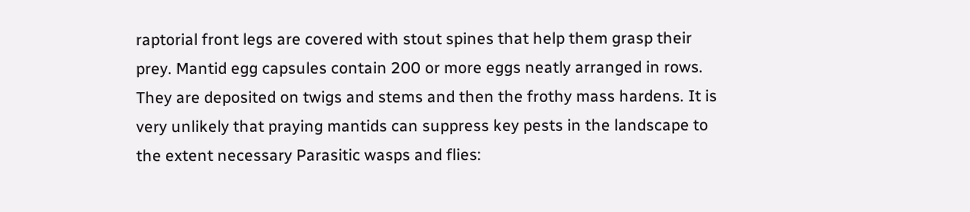raptorial front legs are covered with stout spines that help them grasp their prey. Mantid egg capsules contain 200 or more eggs neatly arranged in rows. They are deposited on twigs and stems and then the frothy mass hardens. It is very unlikely that praying mantids can suppress key pests in the landscape to the extent necessary Parasitic wasps and flies: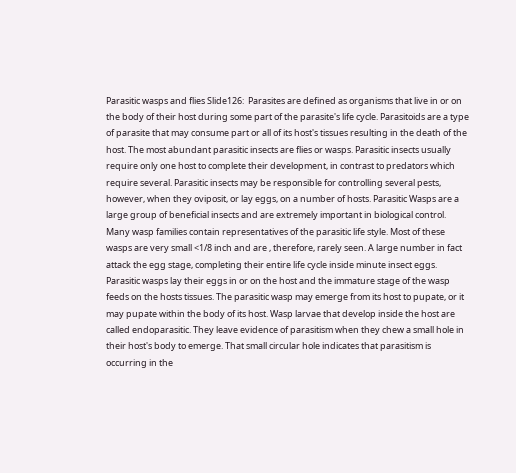Parasitic wasps and flies Slide126:  Parasites are defined as organisms that live in or on the body of their host during some part of the parasite's life cycle. Parasitoids are a type of parasite that may consume part or all of its host's tissues resulting in the death of the host. The most abundant parasitic insects are flies or wasps. Parasitic insects usually require only one host to complete their development, in contrast to predators which require several. Parasitic insects may be responsible for controlling several pests, however, when they oviposit, or lay eggs, on a number of hosts. Parasitic Wasps are a large group of beneficial insects and are extremely important in biological control. Many wasp families contain representatives of the parasitic life style. Most of these wasps are very small <1/8 inch and are , therefore, rarely seen. A large number in fact attack the egg stage, completing their entire life cycle inside minute insect eggs. Parasitic wasps lay their eggs in or on the host and the immature stage of the wasp feeds on the hosts tissues. The parasitic wasp may emerge from its host to pupate, or it may pupate within the body of its host. Wasp larvae that develop inside the host are called endoparasitic. They leave evidence of parasitism when they chew a small hole in their host's body to emerge. That small circular hole indicates that parasitism is occurring in the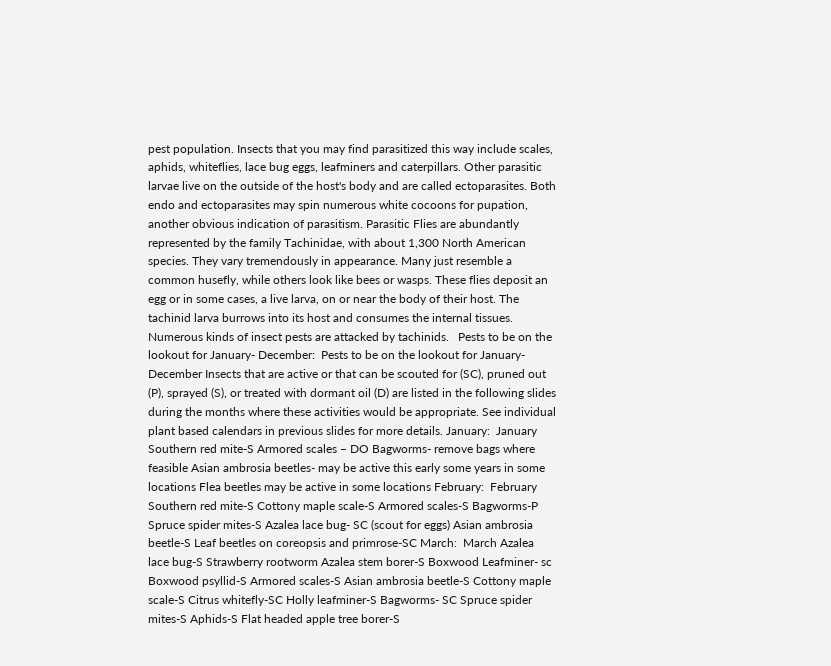pest population. Insects that you may find parasitized this way include scales, aphids, whiteflies, lace bug eggs, leafminers and caterpillars. Other parasitic larvae live on the outside of the host's body and are called ectoparasites. Both endo and ectoparasites may spin numerous white cocoons for pupation, another obvious indication of parasitism. Parasitic Flies are abundantly represented by the family Tachinidae, with about 1,300 North American species. They vary tremendously in appearance. Many just resemble a common husefly, while others look like bees or wasps. These flies deposit an egg or in some cases, a live larva, on or near the body of their host. The tachinid larva burrows into its host and consumes the internal tissues. Numerous kinds of insect pests are attacked by tachinids.   Pests to be on the lookout for January- December:  Pests to be on the lookout for January- December Insects that are active or that can be scouted for (SC), pruned out (P), sprayed (S), or treated with dormant oil (D) are listed in the following slides during the months where these activities would be appropriate. See individual plant based calendars in previous slides for more details. January:  January Southern red mite-S Armored scales – DO Bagworms- remove bags where feasible Asian ambrosia beetles- may be active this early some years in some locations Flea beetles may be active in some locations February:  February Southern red mite-S Cottony maple scale-S Armored scales-S Bagworms-P Spruce spider mites-S Azalea lace bug- SC (scout for eggs) Asian ambrosia beetle-S Leaf beetles on coreopsis and primrose-SC March:  March Azalea lace bug-S Strawberry rootworm Azalea stem borer-S Boxwood Leafminer- sc Boxwood psyllid-S Armored scales-S Asian ambrosia beetle-S Cottony maple scale-S Citrus whitefly-SC Holly leafminer-S Bagworms- SC Spruce spider mites-S Aphids-S Flat headed apple tree borer-S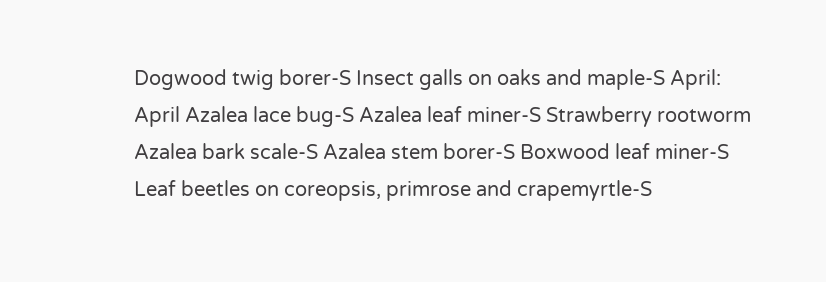Dogwood twig borer-S Insect galls on oaks and maple-S April:  April Azalea lace bug-S Azalea leaf miner-S Strawberry rootworm Azalea bark scale-S Azalea stem borer-S Boxwood leaf miner-S Leaf beetles on coreopsis, primrose and crapemyrtle-S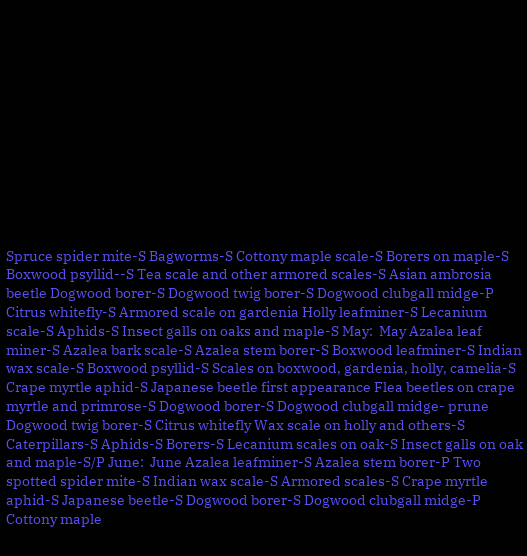Spruce spider mite-S Bagworms-S Cottony maple scale-S Borers on maple-S Boxwood psyllid--S Tea scale and other armored scales-S Asian ambrosia beetle Dogwood borer-S Dogwood twig borer-S Dogwood clubgall midge-P Citrus whitefly-S Armored scale on gardenia Holly leafminer-S Lecanium scale-S Aphids-S Insect galls on oaks and maple-S May:  May Azalea leaf miner-S Azalea bark scale-S Azalea stem borer-S Boxwood leafminer-S Indian wax scale-S Boxwood psyllid-S Scales on boxwood, gardenia, holly, camelia-S Crape myrtle aphid-S Japanese beetle first appearance Flea beetles on crape myrtle and primrose-S Dogwood borer-S Dogwood clubgall midge- prune Dogwood twig borer-S Citrus whitefly Wax scale on holly and others-S Caterpillars-S Aphids-S Borers-S Lecanium scales on oak-S Insect galls on oak and maple-S/P June:  June Azalea leafminer-S Azalea stem borer-P Two spotted spider mite-S Indian wax scale-S Armored scales-S Crape myrtle aphid-S Japanese beetle-S Dogwood borer-S Dogwood clubgall midge-P Cottony maple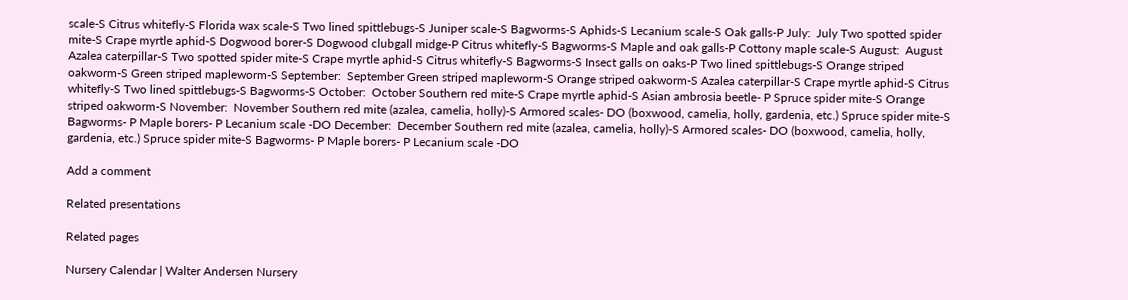scale-S Citrus whitefly-S Florida wax scale-S Two lined spittlebugs-S Juniper scale-S Bagworms-S Aphids-S Lecanium scale-S Oak galls-P July:  July Two spotted spider mite-S Crape myrtle aphid-S Dogwood borer-S Dogwood clubgall midge-P Citrus whitefly-S Bagworms-S Maple and oak galls-P Cottony maple scale-S August:  August Azalea caterpillar-S Two spotted spider mite-S Crape myrtle aphid-S Citrus whitefly-S Bagworms-S Insect galls on oaks-P Two lined spittlebugs-S Orange striped oakworm-S Green striped mapleworm-S September:  September Green striped mapleworm-S Orange striped oakworm-S Azalea caterpillar-S Crape myrtle aphid-S Citrus whitefly-S Two lined spittlebugs-S Bagworms-S October:  October Southern red mite-S Crape myrtle aphid-S Asian ambrosia beetle- P Spruce spider mite-S Orange striped oakworm-S November:  November Southern red mite (azalea, camelia, holly)-S Armored scales- DO (boxwood, camelia, holly, gardenia, etc.) Spruce spider mite-S Bagworms- P Maple borers- P Lecanium scale -DO December:  December Southern red mite (azalea, camelia, holly)-S Armored scales- DO (boxwood, camelia, holly, gardenia, etc.) Spruce spider mite-S Bagworms- P Maple borers- P Lecanium scale -DO

Add a comment

Related presentations

Related pages

Nursery Calendar | Walter Andersen Nursery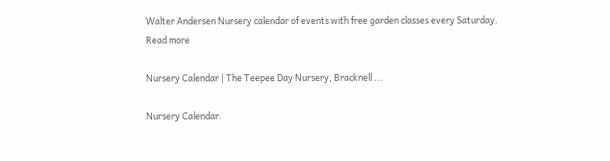Walter Andersen Nursery calendar of events with free garden classes every Saturday.
Read more

Nursery Calendar | The Teepee Day Nursery, Bracknell ...

Nursery Calendar.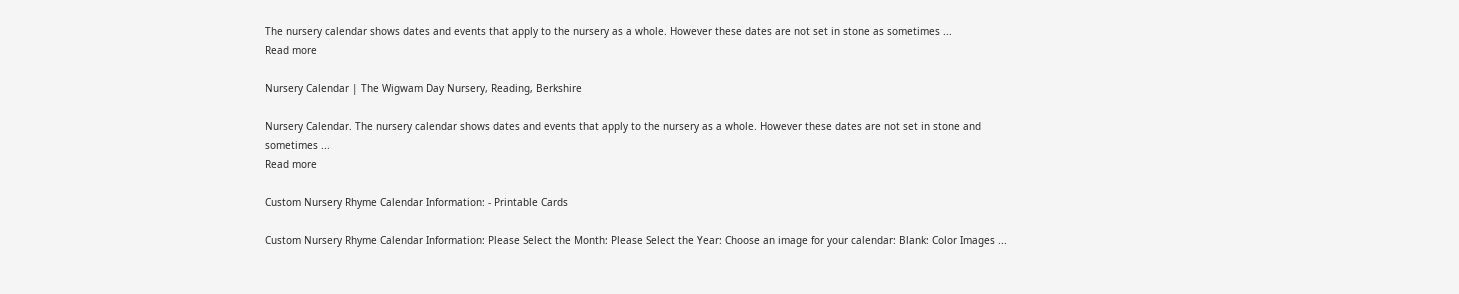The nursery calendar shows dates and events that apply to the nursery as a whole. However these dates are not set in stone as sometimes ...
Read more

Nursery Calendar | The Wigwam Day Nursery, Reading, Berkshire

Nursery Calendar. The nursery calendar shows dates and events that apply to the nursery as a whole. However these dates are not set in stone and sometimes ...
Read more

Custom Nursery Rhyme Calendar Information: - Printable Cards

Custom Nursery Rhyme Calendar Information: Please Select the Month: Please Select the Year: Choose an image for your calendar: Blank: Color Images ...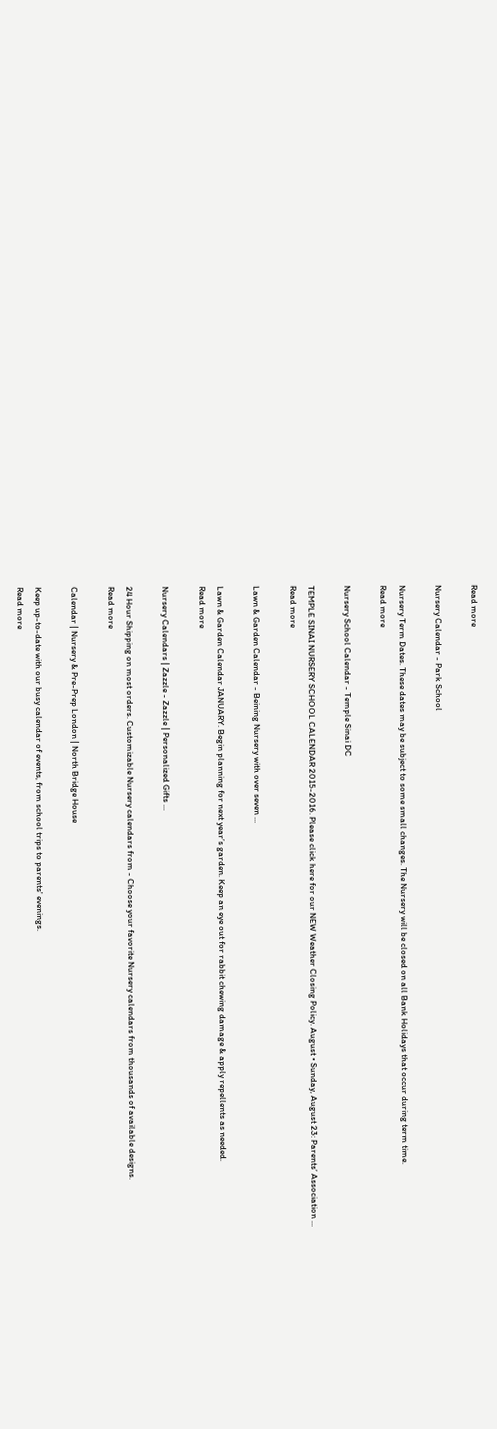Read more

Nursery Calendar - Park School

Nursery Term Dates. These dates may be subject to some small changes. The Nursery will be closed on all Bank Holidays that occur during term time.
Read more

Nursery School Calendar - Temple Sinai DC

TEMPLE SINAI NURSERY SCHOOL CALENDAR 2015-2016. Please click here for our NEW Weather Closing Policy. August • Sunday, August 23: Parents’ Association ...
Read more

Lawn & Garden Calendar - Beining Nursery with over seven ...

Lawn & Garden Calendar JANUARY. Begin planning for next year’s garden. Keep an eye out for rabbit chewing damage & apply repellents as needed.
Read more

Nursery Calendars | Zazzle - Zazzle | Personalized Gifts ...

24 Hour Shipping on most orders. Customizable Nursery calendars from - Choose your favorite Nursery calendars from thousands of available designs.
Read more

Calendar | Nursery & Pre-Prep London | North Bridge House

Keep up-to-date with our busy calendar of events, from school trips to parents' evenings.
Read more